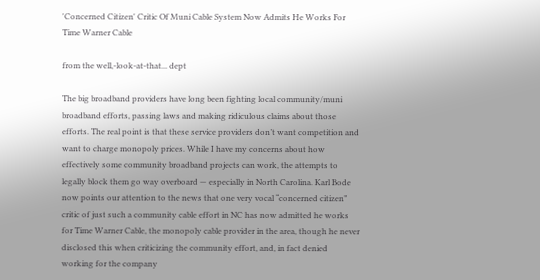'Concerned Citizen' Critic Of Muni Cable System Now Admits He Works For Time Warner Cable

from the well,-look-at-that... dept

The big broadband providers have long been fighting local community/muni broadband efforts, passing laws and making ridiculous claims about those efforts. The real point is that these service providers don’t want competition and want to charge monopoly prices. While I have my concerns about how effectively some community broadband projects can work, the attempts to legally block them go way overboard — especially in North Carolina. Karl Bode now points our attention to the news that one very vocal “concerned citizen” critic of just such a community cable effort in NC has now admitted he works for Time Warner Cable, the monopoly cable provider in the area, though he never disclosed this when criticizing the community effort, and, in fact denied working for the company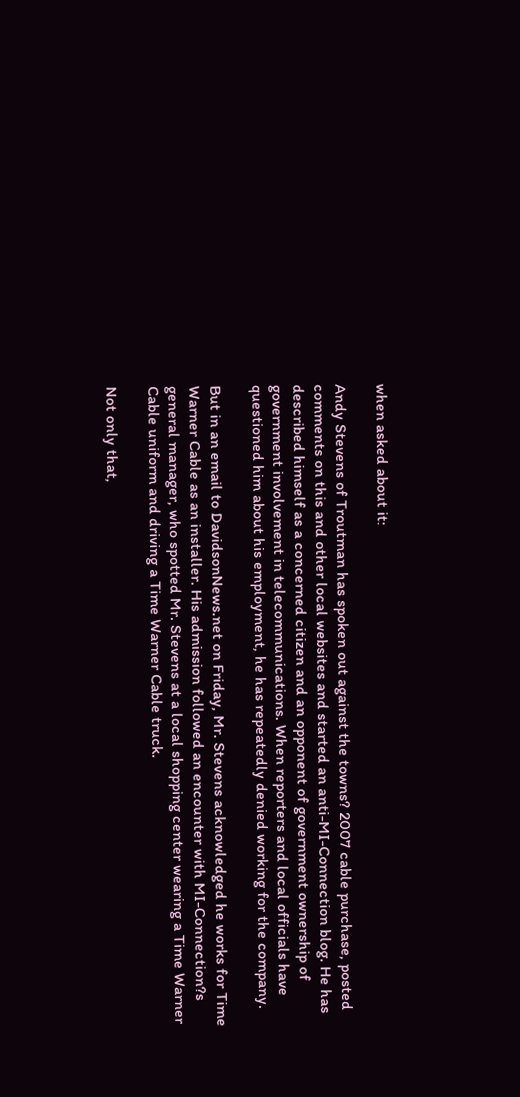when asked about it:

Andy Stevens of Troutman has spoken out against the towns? 2007 cable purchase, posted comments on this and other local websites and started an anti-MI-Connection blog. He has described himself as a concerned citizen and an opponent of government ownership of government involvement in telecommunications. When reporters and local officials have questioned him about his employment, he has repeatedly denied working for the company.

But in an email to DavidsonNews.net on Friday, Mr. Stevens acknowledged he works for Time Warner Cable as an installer. His admission followed an encounter with MI-Connection?s general manager, who spotted Mr. Stevens at a local shopping center wearing a Time Warner Cable uniform and driving a Time Warner Cable truck.

Not only that,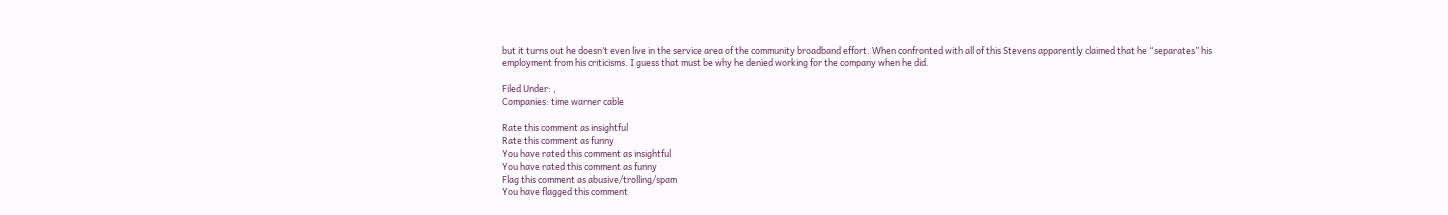but it turns out he doesn’t even live in the service area of the community broadband effort. When confronted with all of this Stevens apparently claimed that he “separates” his employment from his criticisms. I guess that must be why he denied working for the company when he did.

Filed Under: ,
Companies: time warner cable

Rate this comment as insightful
Rate this comment as funny
You have rated this comment as insightful
You have rated this comment as funny
Flag this comment as abusive/trolling/spam
You have flagged this comment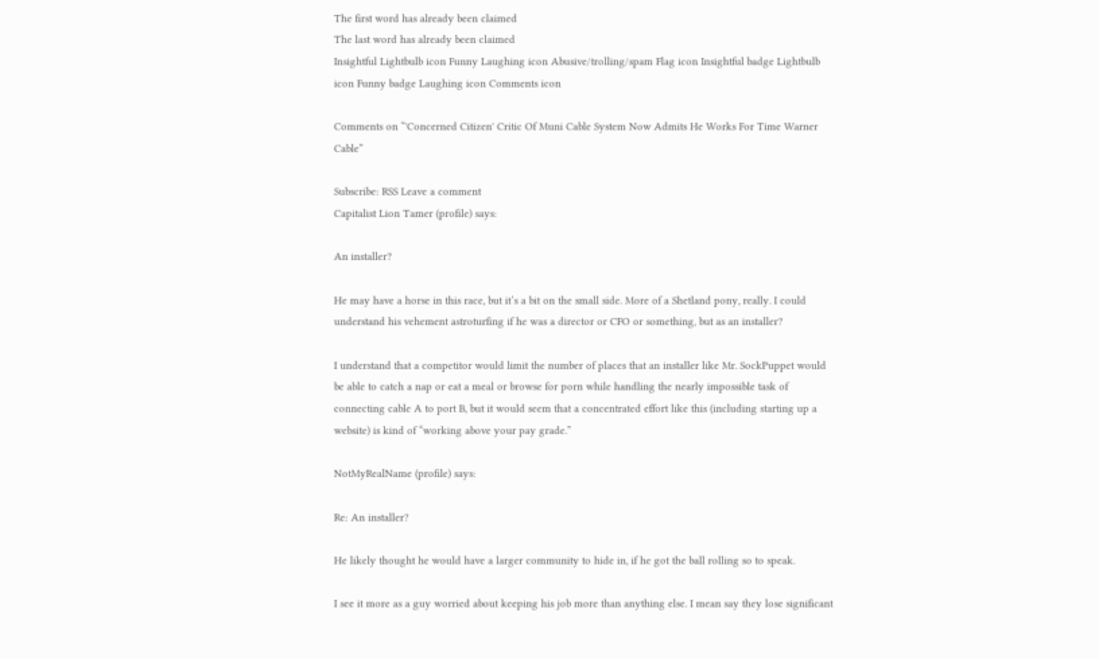The first word has already been claimed
The last word has already been claimed
Insightful Lightbulb icon Funny Laughing icon Abusive/trolling/spam Flag icon Insightful badge Lightbulb icon Funny badge Laughing icon Comments icon

Comments on “'Concerned Citizen' Critic Of Muni Cable System Now Admits He Works For Time Warner Cable”

Subscribe: RSS Leave a comment
Capitalist Lion Tamer (profile) says:

An installer?

He may have a horse in this race, but it’s a bit on the small side. More of a Shetland pony, really. I could understand his vehement astroturfing if he was a director or CFO or something, but as an installer?

I understand that a competitor would limit the number of places that an installer like Mr. SockPuppet would be able to catch a nap or eat a meal or browse for porn while handling the nearly impossible task of connecting cable A to port B, but it would seem that a concentrated effort like this (including starting up a website) is kind of “working above your pay grade.”

NotMyRealName (profile) says:

Re: An installer?

He likely thought he would have a larger community to hide in, if he got the ball rolling so to speak.

I see it more as a guy worried about keeping his job more than anything else. I mean say they lose significant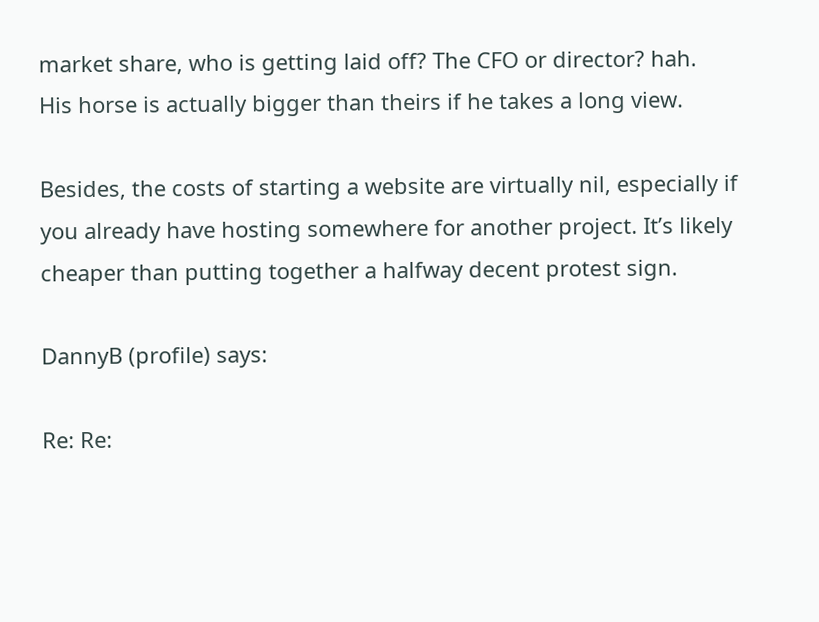market share, who is getting laid off? The CFO or director? hah.
His horse is actually bigger than theirs if he takes a long view.

Besides, the costs of starting a website are virtually nil, especially if you already have hosting somewhere for another project. It’s likely cheaper than putting together a halfway decent protest sign.

DannyB (profile) says:

Re: Re: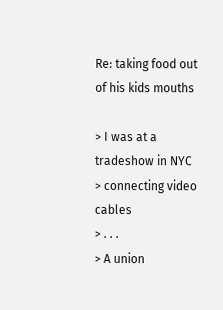Re: taking food out of his kids mouths

> I was at a tradeshow in NYC
> connecting video cables
> . . .
> A union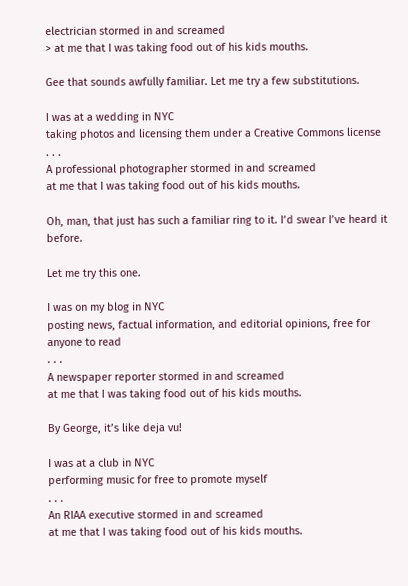electrician stormed in and screamed
> at me that I was taking food out of his kids mouths.

Gee that sounds awfully familiar. Let me try a few substitutions.

I was at a wedding in NYC
taking photos and licensing them under a Creative Commons license
. . .
A professional photographer stormed in and screamed
at me that I was taking food out of his kids mouths.

Oh, man, that just has such a familiar ring to it. I’d swear I’ve heard it before.

Let me try this one.

I was on my blog in NYC
posting news, factual information, and editorial opinions, free for anyone to read
. . .
A newspaper reporter stormed in and screamed
at me that I was taking food out of his kids mouths.

By George, it’s like deja vu!

I was at a club in NYC
performing music for free to promote myself
. . .
An RIAA executive stormed in and screamed
at me that I was taking food out of his kids mouths.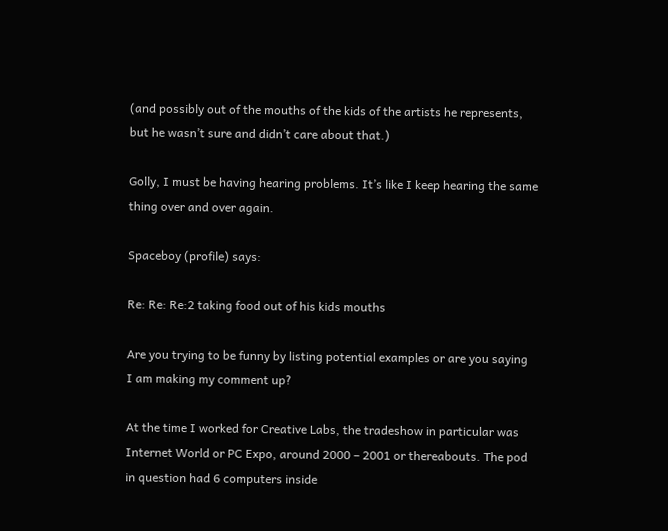(and possibly out of the mouths of the kids of the artists he represents, but he wasn’t sure and didn’t care about that.)

Golly, I must be having hearing problems. It’s like I keep hearing the same thing over and over again.

Spaceboy (profile) says:

Re: Re: Re:2 taking food out of his kids mouths

Are you trying to be funny by listing potential examples or are you saying I am making my comment up?

At the time I worked for Creative Labs, the tradeshow in particular was Internet World or PC Expo, around 2000 – 2001 or thereabouts. The pod in question had 6 computers inside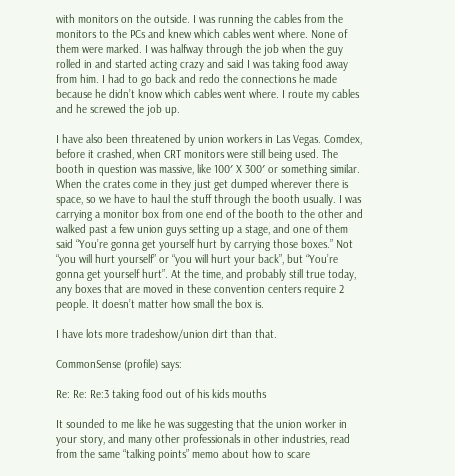with monitors on the outside. I was running the cables from the monitors to the PCs and knew which cables went where. None of them were marked. I was halfway through the job when the guy rolled in and started acting crazy and said I was taking food away from him. I had to go back and redo the connections he made because he didn’t know which cables went where. I route my cables and he screwed the job up.

I have also been threatened by union workers in Las Vegas. Comdex, before it crashed, when CRT monitors were still being used. The booth in question was massive, like 100′ X 300′ or something similar. When the crates come in they just get dumped wherever there is space, so we have to haul the stuff through the booth usually. I was carrying a monitor box from one end of the booth to the other and walked past a few union guys setting up a stage, and one of them said “You’re gonna get yourself hurt by carrying those boxes.” Not “you will hurt yourself” or “you will hurt your back”, but “You’re gonna get yourself hurt”. At the time, and probably still true today, any boxes that are moved in these convention centers require 2 people. It doesn’t matter how small the box is.

I have lots more tradeshow/union dirt than that.

CommonSense (profile) says:

Re: Re: Re:3 taking food out of his kids mouths

It sounded to me like he was suggesting that the union worker in your story, and many other professionals in other industries, read from the same “talking points” memo about how to scare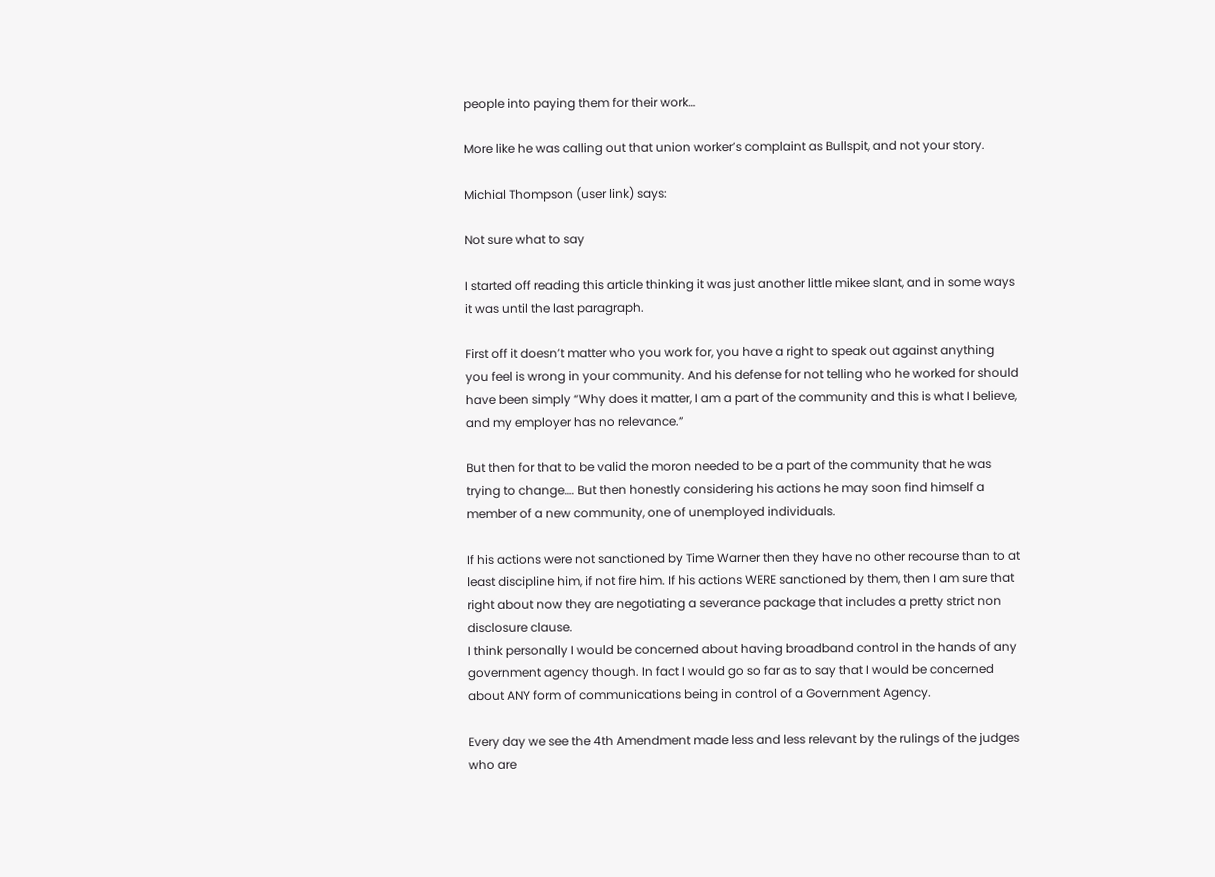people into paying them for their work…

More like he was calling out that union worker’s complaint as Bullspit, and not your story.

Michial Thompson (user link) says:

Not sure what to say

I started off reading this article thinking it was just another little mikee slant, and in some ways it was until the last paragraph.

First off it doesn’t matter who you work for, you have a right to speak out against anything you feel is wrong in your community. And his defense for not telling who he worked for should have been simply “Why does it matter, I am a part of the community and this is what I believe, and my employer has no relevance.”

But then for that to be valid the moron needed to be a part of the community that he was trying to change…. But then honestly considering his actions he may soon find himself a member of a new community, one of unemployed individuals.

If his actions were not sanctioned by Time Warner then they have no other recourse than to at least discipline him, if not fire him. If his actions WERE sanctioned by them, then I am sure that right about now they are negotiating a severance package that includes a pretty strict non disclosure clause.
I think personally I would be concerned about having broadband control in the hands of any government agency though. In fact I would go so far as to say that I would be concerned about ANY form of communications being in control of a Government Agency.

Every day we see the 4th Amendment made less and less relevant by the rulings of the judges who are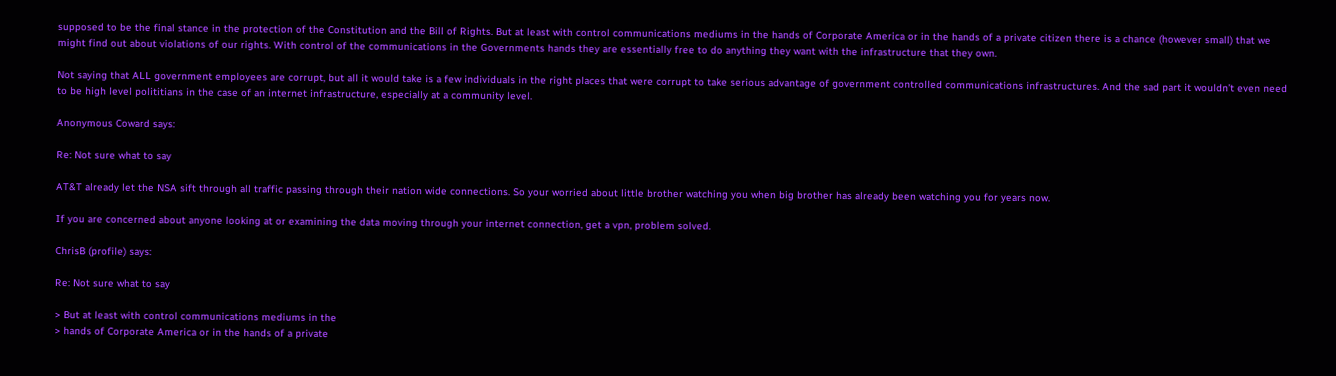supposed to be the final stance in the protection of the Constitution and the Bill of Rights. But at least with control communications mediums in the hands of Corporate America or in the hands of a private citizen there is a chance (however small) that we might find out about violations of our rights. With control of the communications in the Governments hands they are essentially free to do anything they want with the infrastructure that they own.

Not saying that ALL government employees are corrupt, but all it would take is a few individuals in the right places that were corrupt to take serious advantage of government controlled communications infrastructures. And the sad part it wouldn’t even need to be high level polititians in the case of an internet infrastructure, especially at a community level.

Anonymous Coward says:

Re: Not sure what to say

AT&T already let the NSA sift through all traffic passing through their nation wide connections. So your worried about little brother watching you when big brother has already been watching you for years now.

If you are concerned about anyone looking at or examining the data moving through your internet connection, get a vpn, problem solved.

ChrisB (profile) says:

Re: Not sure what to say

> But at least with control communications mediums in the
> hands of Corporate America or in the hands of a private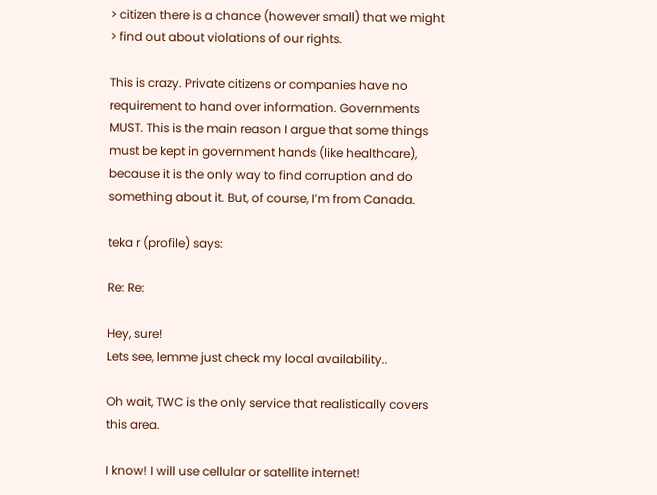> citizen there is a chance (however small) that we might
> find out about violations of our rights.

This is crazy. Private citizens or companies have no requirement to hand over information. Governments MUST. This is the main reason I argue that some things must be kept in government hands (like healthcare), because it is the only way to find corruption and do something about it. But, of course, I’m from Canada.

teka r (profile) says:

Re: Re:

Hey, sure!
Lets see, lemme just check my local availability..

Oh wait, TWC is the only service that realistically covers this area.

I know! I will use cellular or satellite internet!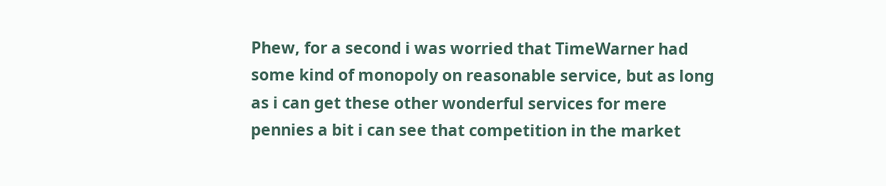Phew, for a second i was worried that TimeWarner had some kind of monopoly on reasonable service, but as long as i can get these other wonderful services for mere pennies a bit i can see that competition in the market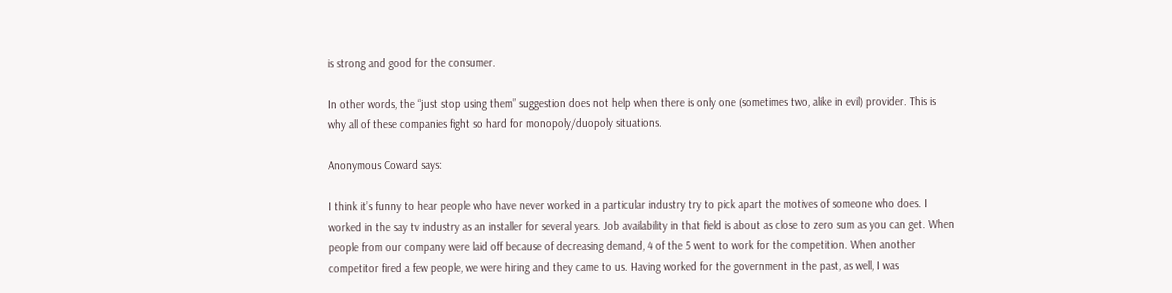is strong and good for the consumer.

In other words, the “just stop using them” suggestion does not help when there is only one (sometimes two, alike in evil) provider. This is why all of these companies fight so hard for monopoly/duopoly situations.

Anonymous Coward says:

I think it’s funny to hear people who have never worked in a particular industry try to pick apart the motives of someone who does. I worked in the say tv industry as an installer for several years. Job availability in that field is about as close to zero sum as you can get. When people from our company were laid off because of decreasing demand, 4 of the 5 went to work for the competition. When another competitor fired a few people, we were hiring and they came to us. Having worked for the government in the past, as well, I was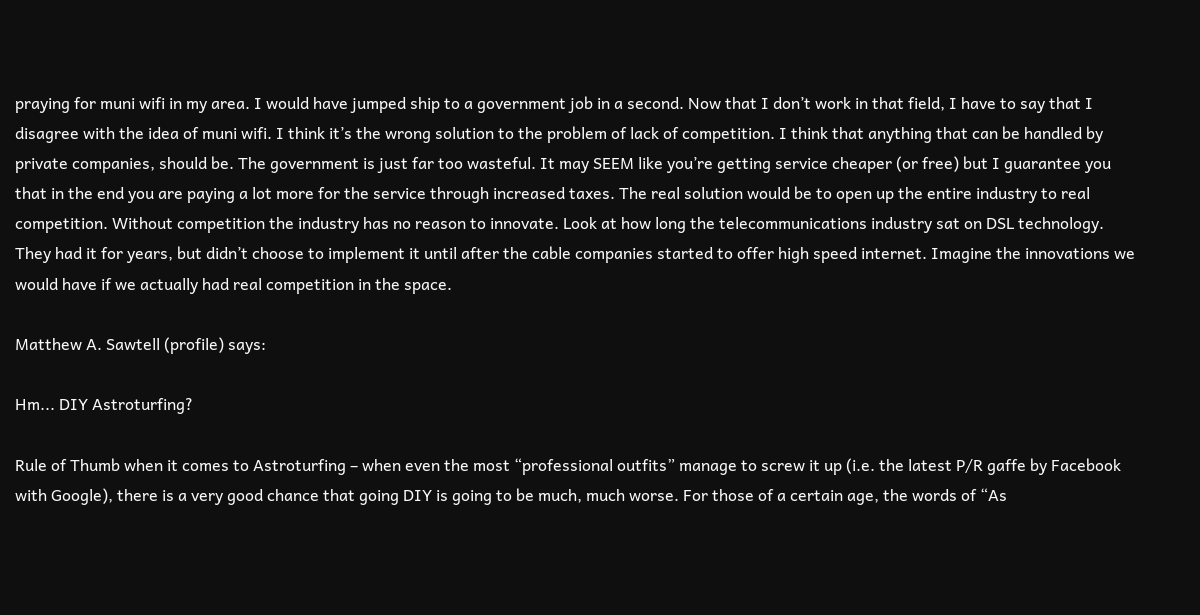praying for muni wifi in my area. I would have jumped ship to a government job in a second. Now that I don’t work in that field, I have to say that I disagree with the idea of muni wifi. I think it’s the wrong solution to the problem of lack of competition. I think that anything that can be handled by private companies, should be. The government is just far too wasteful. It may SEEM like you’re getting service cheaper (or free) but I guarantee you that in the end you are paying a lot more for the service through increased taxes. The real solution would be to open up the entire industry to real competition. Without competition the industry has no reason to innovate. Look at how long the telecommunications industry sat on DSL technology. They had it for years, but didn’t choose to implement it until after the cable companies started to offer high speed internet. Imagine the innovations we would have if we actually had real competition in the space.

Matthew A. Sawtell (profile) says:

Hm... DIY Astroturfing?

Rule of Thumb when it comes to Astroturfing – when even the most “professional outfits” manage to screw it up (i.e. the latest P/R gaffe by Facebook with Google), there is a very good chance that going DIY is going to be much, much worse. For those of a certain age, the words of “As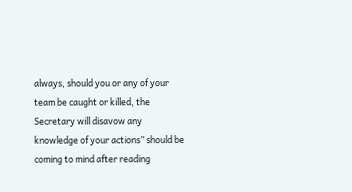always, should you or any of your team be caught or killed, the Secretary will disavow any knowledge of your actions” should be coming to mind after reading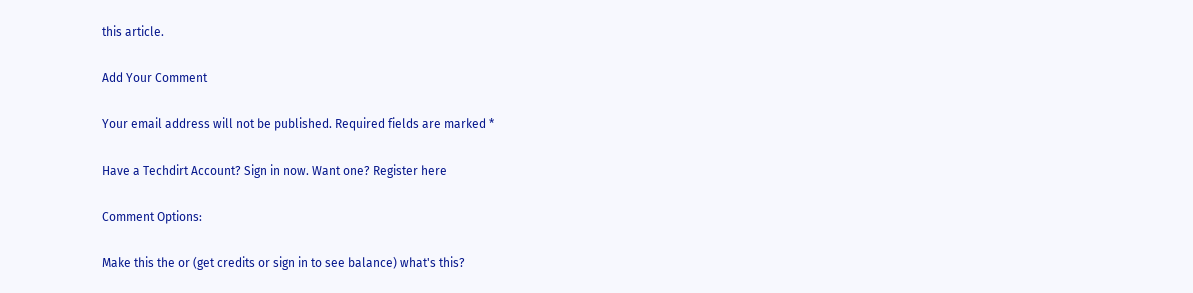this article.

Add Your Comment

Your email address will not be published. Required fields are marked *

Have a Techdirt Account? Sign in now. Want one? Register here

Comment Options:

Make this the or (get credits or sign in to see balance) what's this?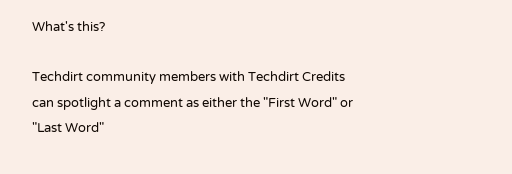What's this?

Techdirt community members with Techdirt Credits can spotlight a comment as either the "First Word" or "Last Word"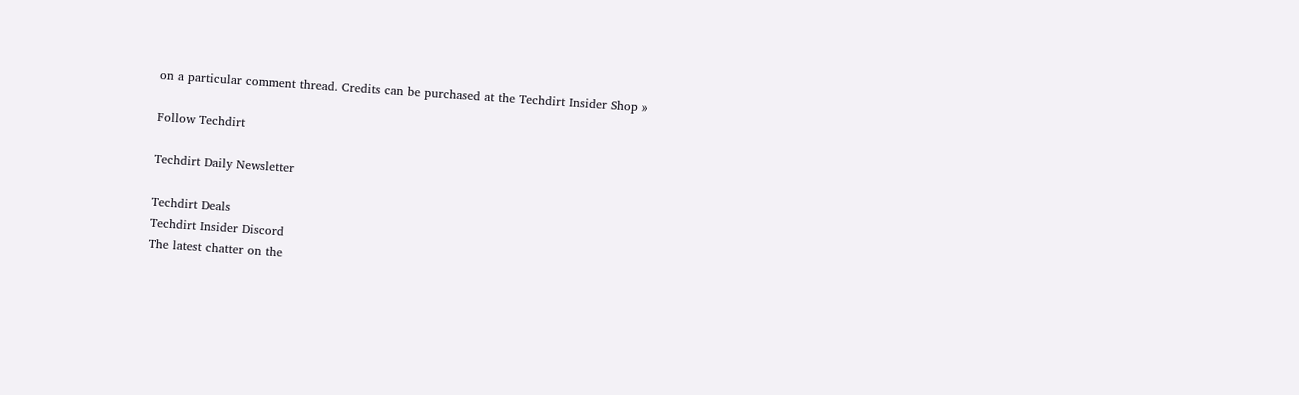on a particular comment thread. Credits can be purchased at the Techdirt Insider Shop »

Follow Techdirt

Techdirt Daily Newsletter

Techdirt Deals
Techdirt Insider Discord
The latest chatter on the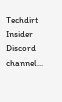Techdirt Insider Discord channel...